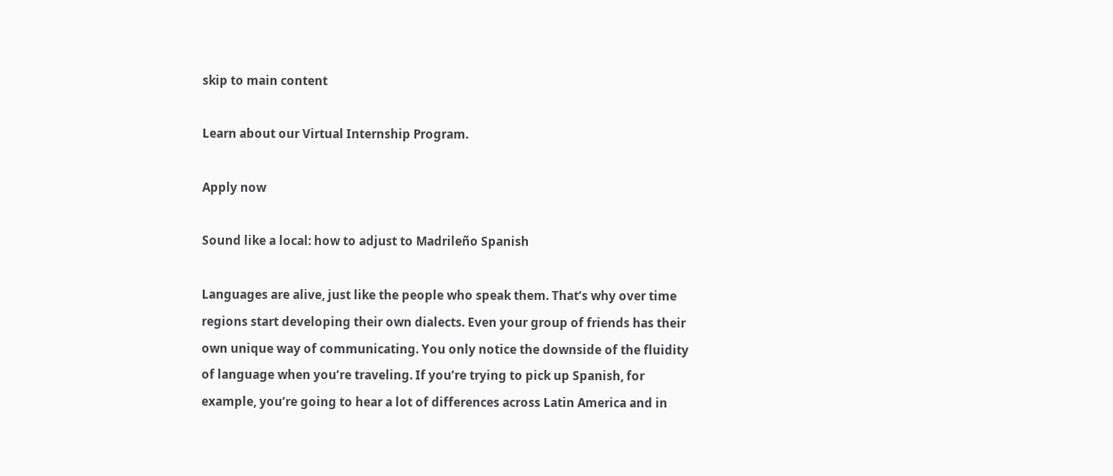skip to main content

Learn about our Virtual Internship Program.

Apply now

Sound like a local: how to adjust to Madrileño Spanish

Languages are alive, just like the people who speak them. That’s why over time regions start developing their own dialects. Even your group of friends has their own unique way of communicating. You only notice the downside of the fluidity of language when you’re traveling. If you’re trying to pick up Spanish, for example, you’re going to hear a lot of differences across Latin America and in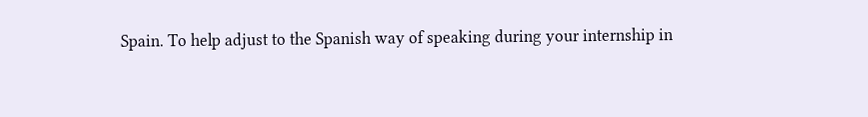Spain. To help adjust to the Spanish way of speaking during your internship in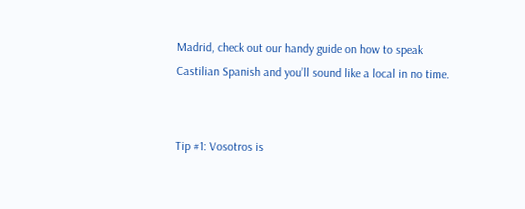Madrid, check out our handy guide on how to speak Castilian Spanish and you’ll sound like a local in no time.


Tip #1: Vosotros is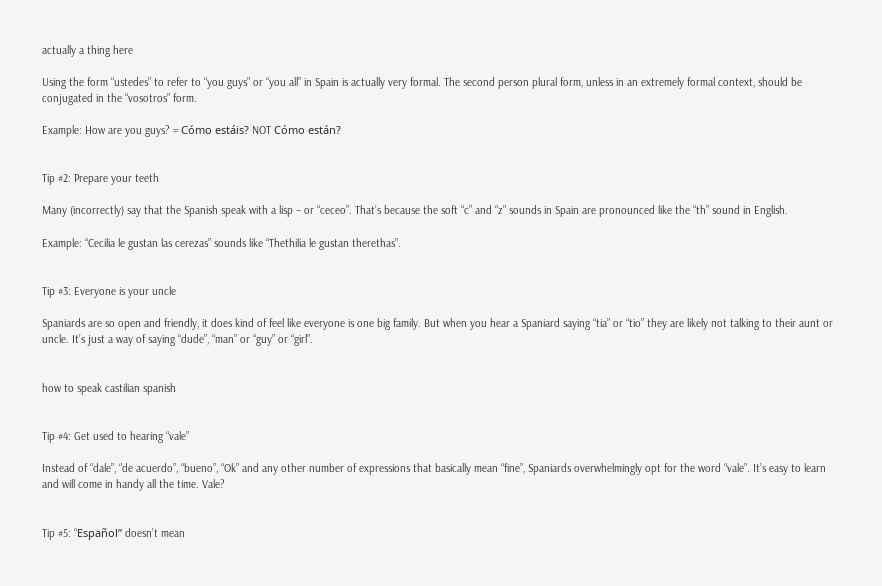actually a thing here

Using the form “ustedes” to refer to “you guys” or “you all” in Spain is actually very formal. The second person plural form, unless in an extremely formal context, should be conjugated in the “vosotros” form.

Example: How are you guys? = Cómo estáis? NOT Cómo están?


Tip #2: Prepare your teeth

Many (incorrectly) say that the Spanish speak with a lisp – or “ceceo”. That’s because the soft “c” and “z” sounds in Spain are pronounced like the “th” sound in English.

Example: “Cecilia le gustan las cerezas” sounds like “Thethilia le gustan therethas”.


Tip #3: Everyone is your uncle

Spaniards are so open and friendly, it does kind of feel like everyone is one big family. But when you hear a Spaniard saying “tia” or “tio” they are likely not talking to their aunt or uncle. It’s just a way of saying “dude”, “man” or “guy” or “girl”.


how to speak castilian spanish


Tip #4: Get used to hearing “vale”

Instead of “dale”, “de acuerdo”, “bueno”, “Ok” and any other number of expressions that basically mean “fine”, Spaniards overwhelmingly opt for the word “vale”. It’s easy to learn and will come in handy all the time. Vale?


Tip #5: “Español” doesn’t mean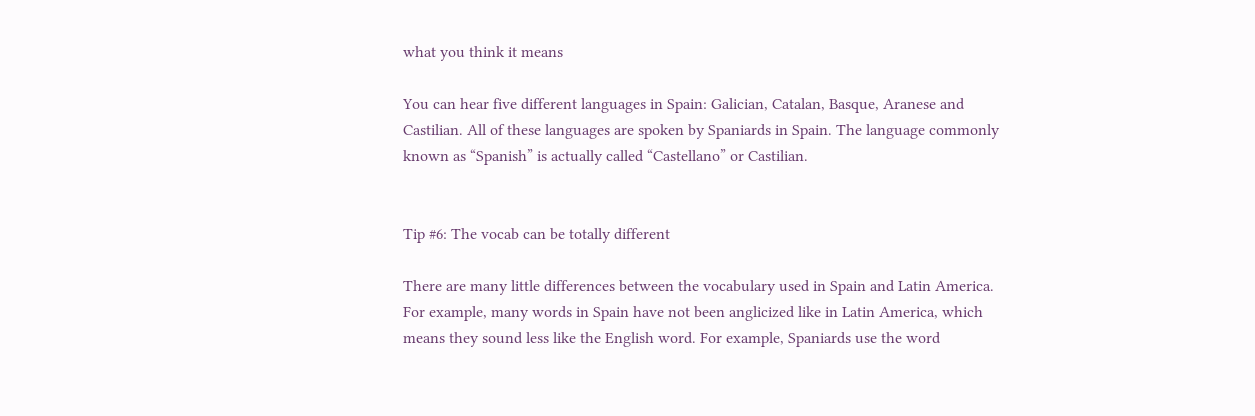what you think it means

You can hear five different languages in Spain: Galician, Catalan, Basque, Aranese and Castilian. All of these languages are spoken by Spaniards in Spain. The language commonly known as “Spanish” is actually called “Castellano” or Castilian.


Tip #6: The vocab can be totally different

There are many little differences between the vocabulary used in Spain and Latin America. For example, many words in Spain have not been anglicized like in Latin America, which means they sound less like the English word. For example, Spaniards use the word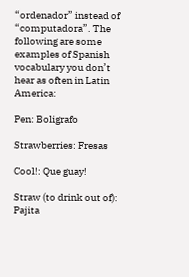“ordenador” instead of “computadora”. The following are some examples of Spanish vocabulary you don’t hear as often in Latin America:

Pen: Boligrafo

Strawberries: Fresas

Cool!: Que guay!

Straw (to drink out of): Pajita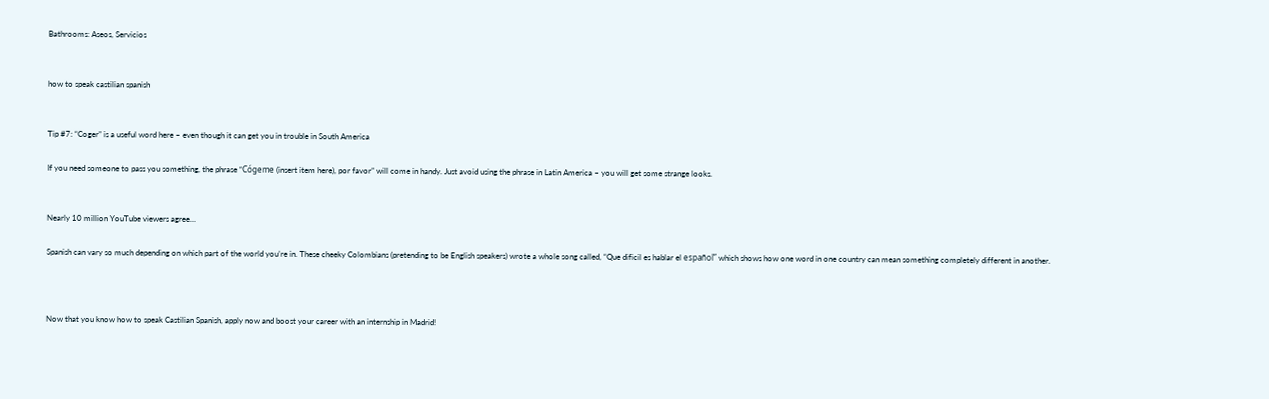Bathrooms: Aseos, Servicios


how to speak castilian spanish


Tip #7: “Coger” is a useful word here – even though it can get you in trouble in South America

If you need someone to pass you something, the phrase “Cógeme (insert item here), por favor” will come in handy. Just avoid using the phrase in Latin America – you will get some strange looks.


Nearly 10 million YouTube viewers agree…

Spanish can vary so much depending on which part of the world you’re in. These cheeky Colombians (pretending to be English speakers) wrote a whole song called, “Que dificil es hablar el español” which shows how one word in one country can mean something completely different in another.



Now that you know how to speak Castilian Spanish, apply now and boost your career with an internship in Madrid!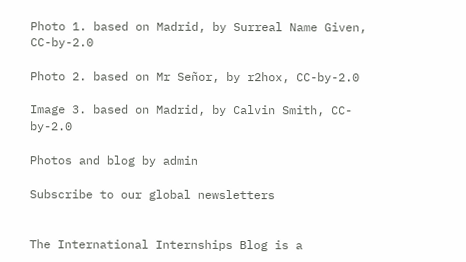Photo 1. based on Madrid, by Surreal Name Given, CC-by-2.0

Photo 2. based on Mr Señor, by r2hox, CC-by-2.0

Image 3. based on Madrid, by Calvin Smith, CC-by-2.0

Photos and blog by admin

Subscribe to our global newsletters


The International Internships Blog is a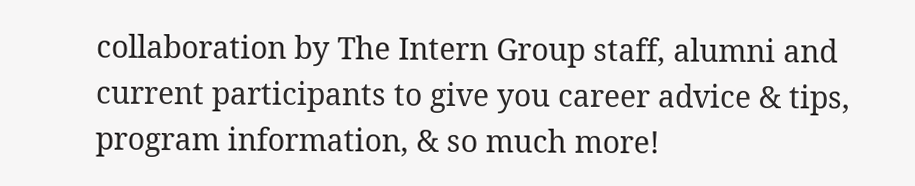collaboration by The Intern Group staff, alumni and current participants to give you career advice & tips, program information, & so much more!